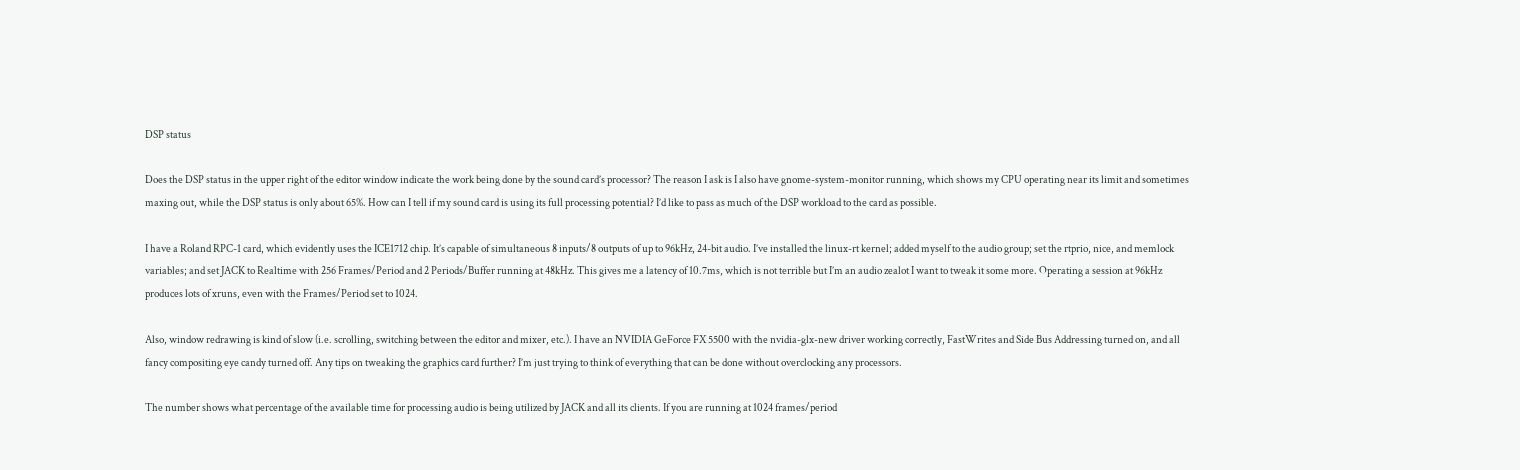DSP status

Does the DSP status in the upper right of the editor window indicate the work being done by the sound card’s processor? The reason I ask is I also have gnome-system-monitor running, which shows my CPU operating near its limit and sometimes maxing out, while the DSP status is only about 65%. How can I tell if my sound card is using its full processing potential? I’d like to pass as much of the DSP workload to the card as possible.

I have a Roland RPC-1 card, which evidently uses the ICE1712 chip. It’s capable of simultaneous 8 inputs/8 outputs of up to 96kHz, 24-bit audio. I’ve installed the linux-rt kernel; added myself to the audio group; set the rtprio, nice, and memlock variables; and set JACK to Realtime with 256 Frames/Period and 2 Periods/Buffer running at 48kHz. This gives me a latency of 10.7ms, which is not terrible but I’m an audio zealot I want to tweak it some more. Operating a session at 96kHz produces lots of xruns, even with the Frames/Period set to 1024.

Also, window redrawing is kind of slow (i.e. scrolling, switching between the editor and mixer, etc.). I have an NVIDIA GeForce FX 5500 with the nvidia-glx-new driver working correctly, FastWrites and Side Bus Addressing turned on, and all fancy compositing eye candy turned off. Any tips on tweaking the graphics card further? I’m just trying to think of everything that can be done without overclocking any processors.

The number shows what percentage of the available time for processing audio is being utilized by JACK and all its clients. If you are running at 1024 frames/period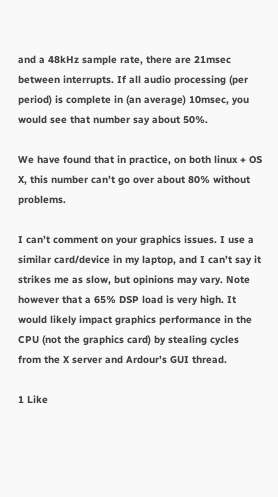and a 48kHz sample rate, there are 21msec between interrupts. If all audio processing (per period) is complete in (an average) 10msec, you would see that number say about 50%.

We have found that in practice, on both linux + OS X, this number can’t go over about 80% without problems.

I can’t comment on your graphics issues. I use a similar card/device in my laptop, and I can’t say it strikes me as slow, but opinions may vary. Note however that a 65% DSP load is very high. It would likely impact graphics performance in the CPU (not the graphics card) by stealing cycles from the X server and Ardour’s GUI thread.

1 Like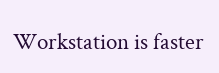Workstation is faster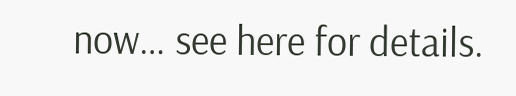now… see here for details.